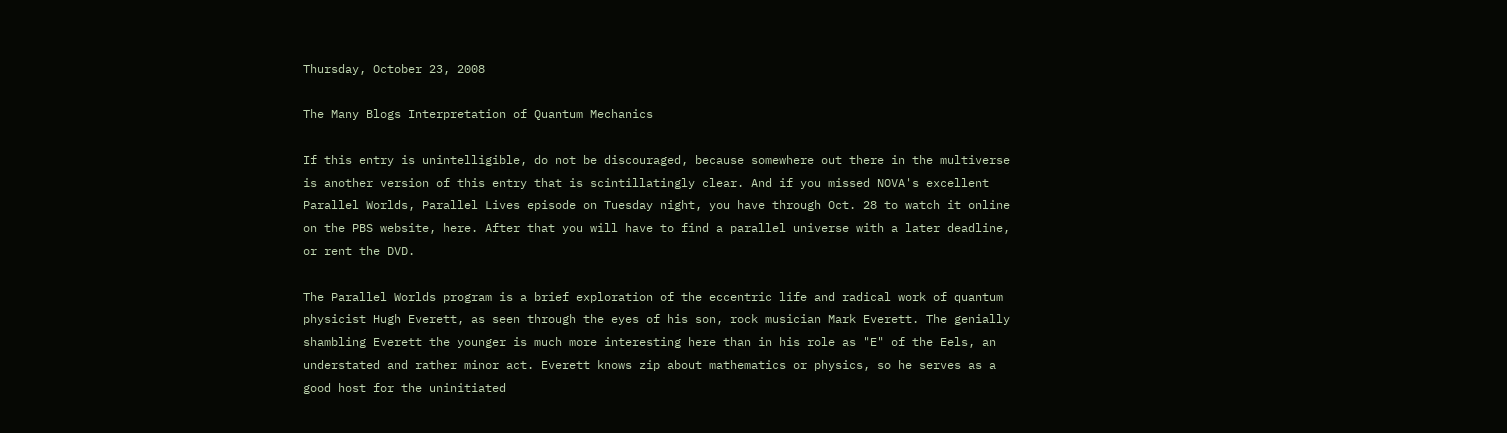Thursday, October 23, 2008

The Many Blogs Interpretation of Quantum Mechanics

If this entry is unintelligible, do not be discouraged, because somewhere out there in the multiverse is another version of this entry that is scintillatingly clear. And if you missed NOVA's excellent Parallel Worlds, Parallel Lives episode on Tuesday night, you have through Oct. 28 to watch it online on the PBS website, here. After that you will have to find a parallel universe with a later deadline, or rent the DVD.

The Parallel Worlds program is a brief exploration of the eccentric life and radical work of quantum physicist Hugh Everett, as seen through the eyes of his son, rock musician Mark Everett. The genially shambling Everett the younger is much more interesting here than in his role as "E" of the Eels, an understated and rather minor act. Everett knows zip about mathematics or physics, so he serves as a good host for the uninitiated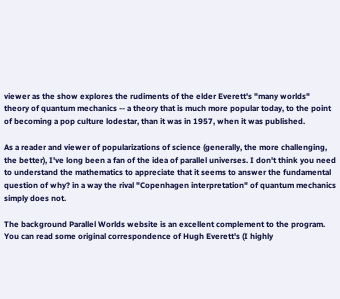viewer as the show explores the rudiments of the elder Everett's "many worlds" theory of quantum mechanics -- a theory that is much more popular today, to the point of becoming a pop culture lodestar, than it was in 1957, when it was published.

As a reader and viewer of popularizations of science (generally, the more challenging, the better), I've long been a fan of the idea of parallel universes. I don't think you need to understand the mathematics to appreciate that it seems to answer the fundamental question of why? in a way the rival "Copenhagen interpretation" of quantum mechanics simply does not.

The background Parallel Worlds website is an excellent complement to the program. You can read some original correspondence of Hugh Everett's (I highly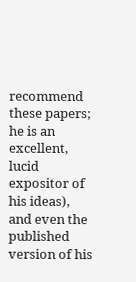recommend these papers; he is an excellent, lucid expositor of his ideas), and even the published version of his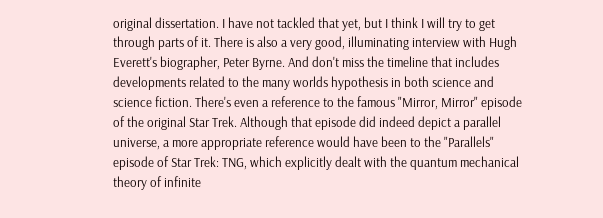original dissertation. I have not tackled that yet, but I think I will try to get through parts of it. There is also a very good, illuminating interview with Hugh Everett's biographer, Peter Byrne. And don't miss the timeline that includes developments related to the many worlds hypothesis in both science and science fiction. There's even a reference to the famous "Mirror, Mirror" episode of the original Star Trek. Although that episode did indeed depict a parallel universe, a more appropriate reference would have been to the "Parallels" episode of Star Trek: TNG, which explicitly dealt with the quantum mechanical theory of infinite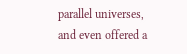parallel universes, and even offered a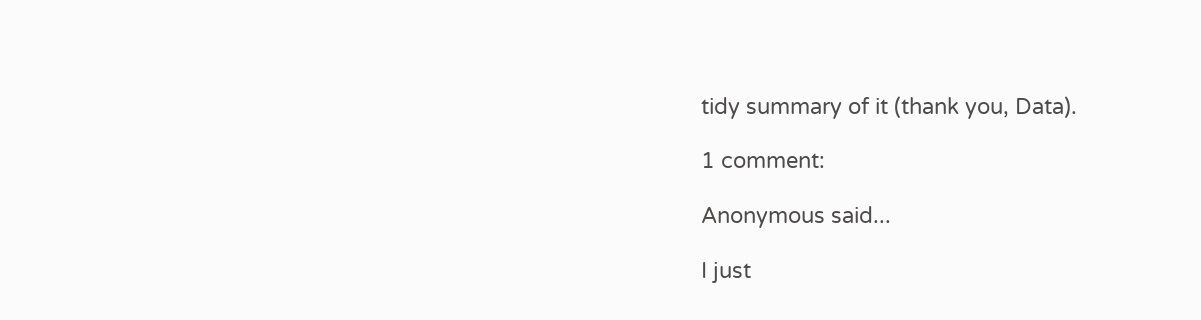tidy summary of it (thank you, Data).

1 comment:

Anonymous said...

I just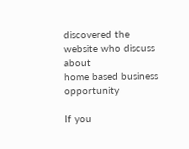discovered the website who discuss about
home based business opportunity

If you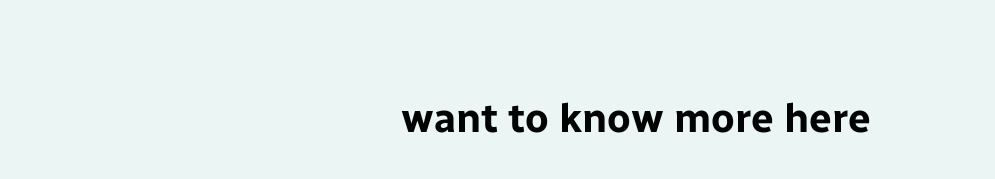want to know more here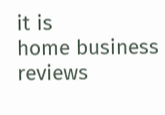it is
home business reviews